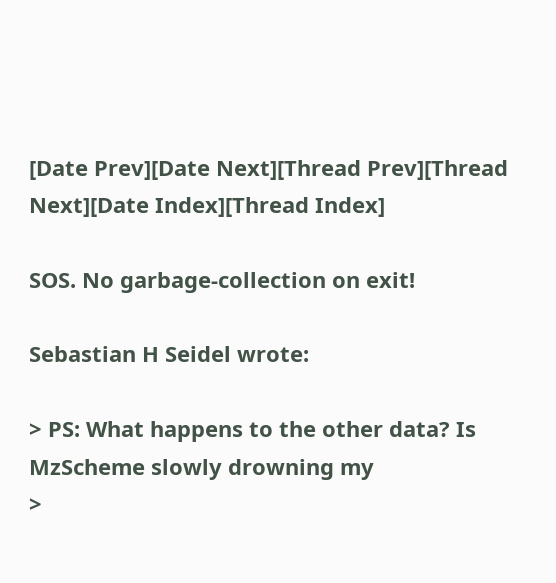[Date Prev][Date Next][Thread Prev][Thread Next][Date Index][Thread Index]

SOS. No garbage-collection on exit!

Sebastian H Seidel wrote:

> PS: What happens to the other data? Is MzScheme slowly drowning my
>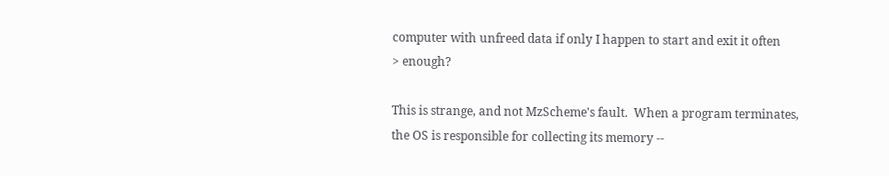computer with unfreed data if only I happen to start and exit it often
> enough?

This is strange, and not MzScheme's fault.  When a program terminates,
the OS is responsible for collecting its memory --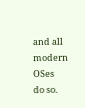and all modern OSes
do so.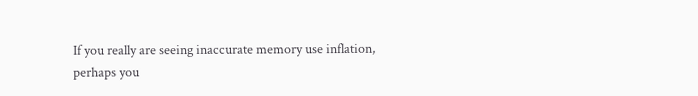If you really are seeing inaccurate memory use inflation,
perhaps you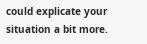could explicate your situation a bit more.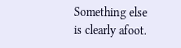Something else
is clearly afoot.